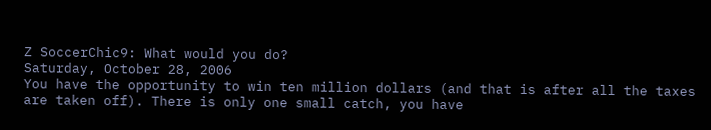Z SoccerChic9: What would you do?
Saturday, October 28, 2006
You have the opportunity to win ten million dollars (and that is after all the taxes are taken off). There is only one small catch, you have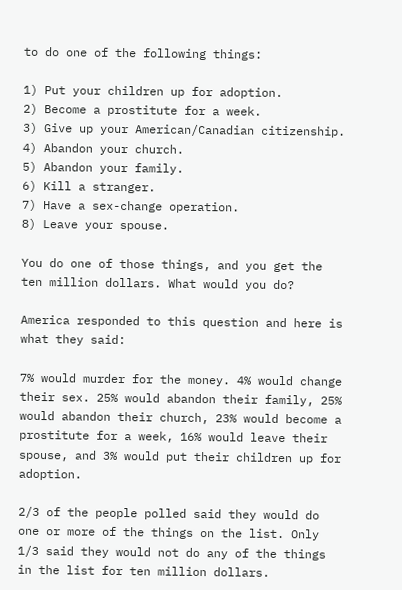to do one of the following things:

1) Put your children up for adoption.
2) Become a prostitute for a week.
3) Give up your American/Canadian citizenship.
4) Abandon your church.
5) Abandon your family.
6) Kill a stranger.
7) Have a sex-change operation.
8) Leave your spouse.

You do one of those things, and you get the ten million dollars. What would you do?

America responded to this question and here is what they said:

7% would murder for the money. 4% would change their sex. 25% would abandon their family, 25% would abandon their church, 23% would become a prostitute for a week, 16% would leave their spouse, and 3% would put their children up for adoption.

2/3 of the people polled said they would do one or more of the things on the list. Only 1/3 said they would not do any of the things in the list for ten million dollars.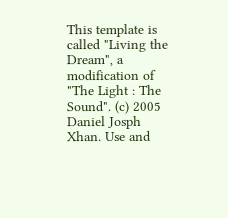This template is called "Living the Dream", a modification of "The Light : The Sound". (c) 2005 Daniel Josph Xhan. Use and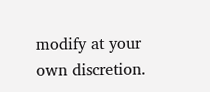modify at your own discretion.